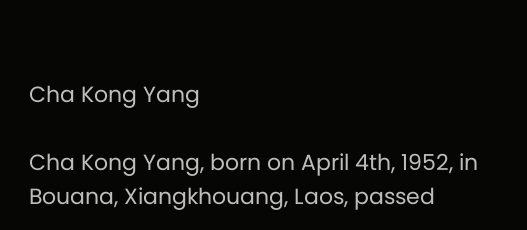Cha Kong Yang

Cha Kong Yang, born on April 4th, 1952, in Bouana, Xiangkhouang, Laos, passed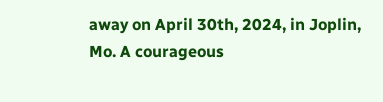away on April 30th, 2024, in Joplin, Mo. A courageous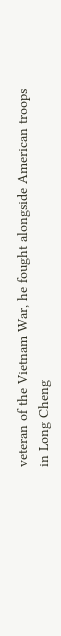veteran of the Vietnam War, he fought alongside American troops in Long Cheng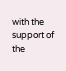with the support of the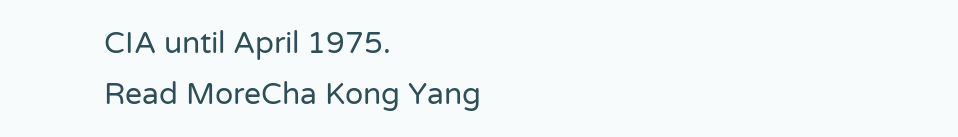CIA until April 1975.
Read MoreCha Kong Yang